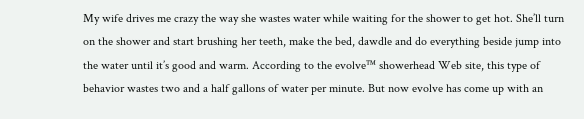My wife drives me crazy the way she wastes water while waiting for the shower to get hot. She’ll turn on the shower and start brushing her teeth, make the bed, dawdle and do everything beside jump into the water until it’s good and warm. According to the evolve™ showerhead Web site, this type of behavior wastes two and a half gallons of water per minute. But now evolve has come up with an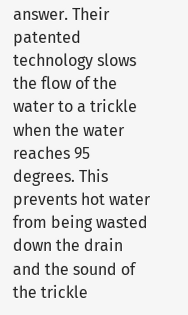answer. Their patented technology slows the flow of the water to a trickle when the water reaches 95 degrees. This prevents hot water from being wasted down the drain and the sound of the trickle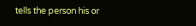tells the person his or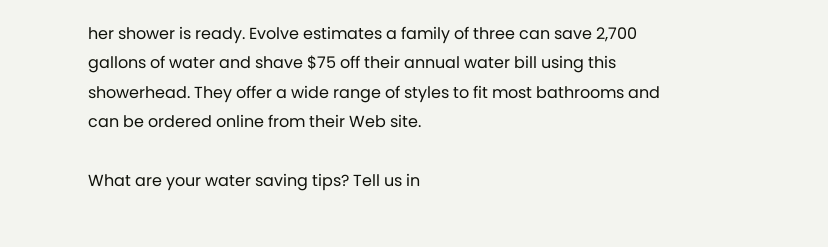her shower is ready. Evolve estimates a family of three can save 2,700 gallons of water and shave $75 off their annual water bill using this showerhead. They offer a wide range of styles to fit most bathrooms and can be ordered online from their Web site.

What are your water saving tips? Tell us in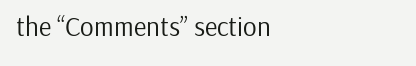the “Comments” section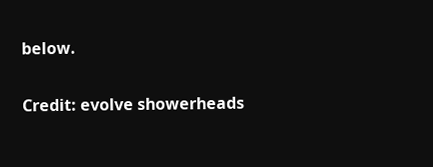below.

Credit: evolve showerheads